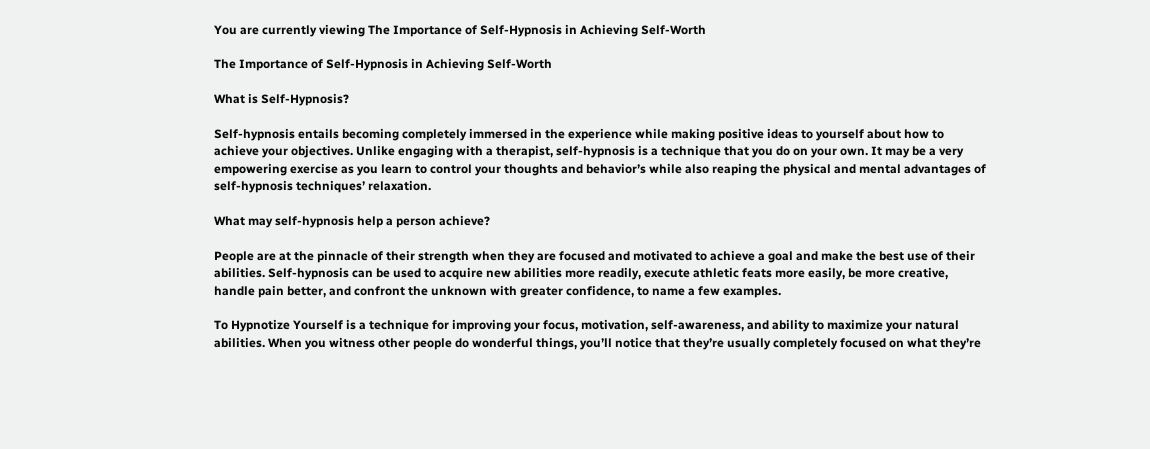You are currently viewing The Importance of Self-Hypnosis in Achieving Self-Worth

The Importance of Self-Hypnosis in Achieving Self-Worth

What is Self-Hypnosis?

Self-hypnosis entails becoming completely immersed in the experience while making positive ideas to yourself about how to achieve your objectives. Unlike engaging with a therapist, self-hypnosis is a technique that you do on your own. It may be a very empowering exercise as you learn to control your thoughts and behavior’s while also reaping the physical and mental advantages of self-hypnosis techniques’ relaxation.

What may self-hypnosis help a person achieve?

People are at the pinnacle of their strength when they are focused and motivated to achieve a goal and make the best use of their abilities. Self-hypnosis can be used to acquire new abilities more readily, execute athletic feats more easily, be more creative, handle pain better, and confront the unknown with greater confidence, to name a few examples.

To Hypnotize Yourself is a technique for improving your focus, motivation, self-awareness, and ability to maximize your natural abilities. When you witness other people do wonderful things, you’ll notice that they’re usually completely focused on what they’re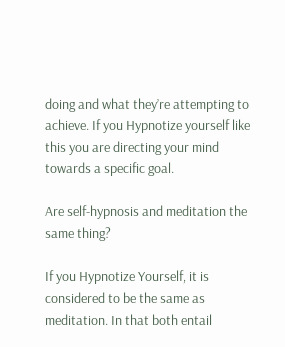doing and what they’re attempting to achieve. If you Hypnotize yourself like this you are directing your mind towards a specific goal.

Are self-hypnosis and meditation the same thing?

If you Hypnotize Yourself, it is considered to be the same as meditation. In that both entail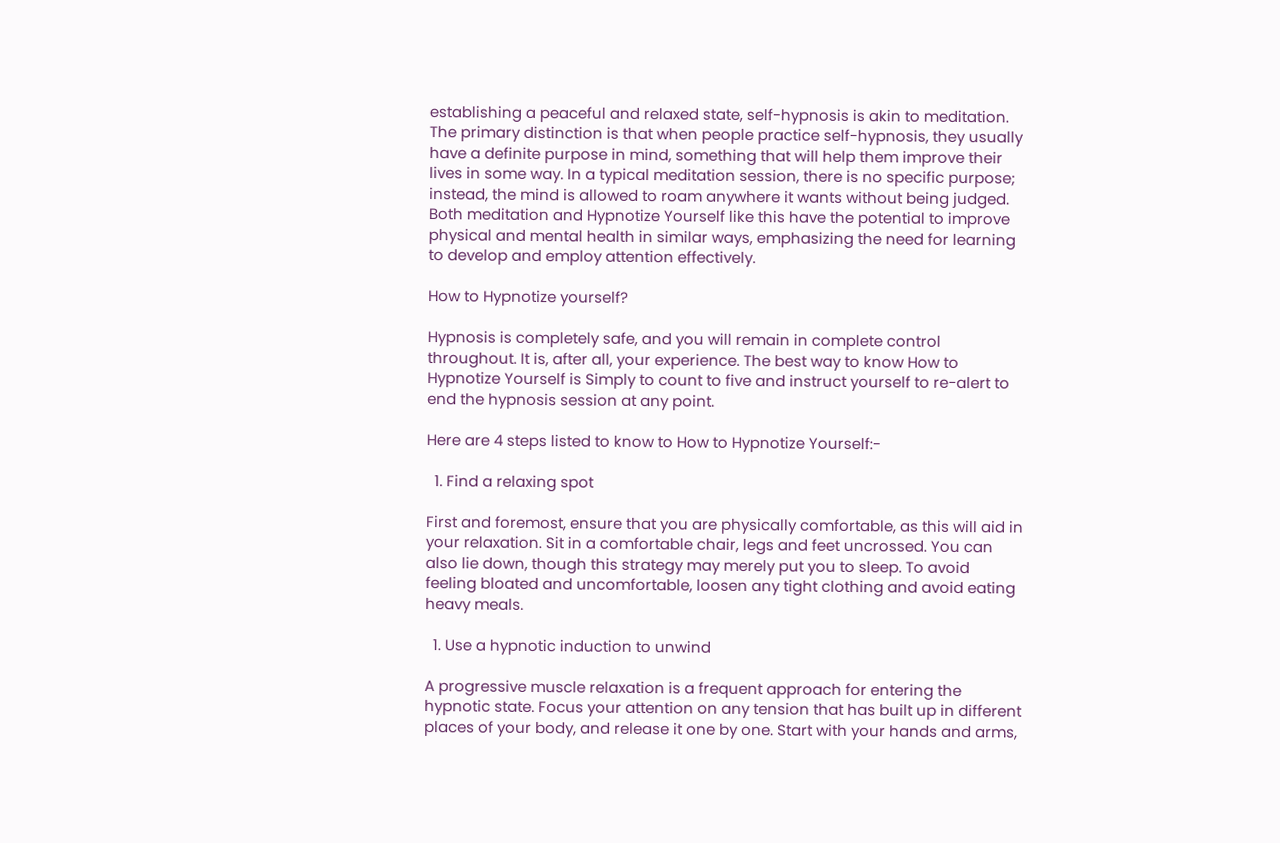establishing a peaceful and relaxed state, self-hypnosis is akin to meditation. The primary distinction is that when people practice self-hypnosis, they usually have a definite purpose in mind, something that will help them improve their lives in some way. In a typical meditation session, there is no specific purpose; instead, the mind is allowed to roam anywhere it wants without being judged. Both meditation and Hypnotize Yourself like this have the potential to improve physical and mental health in similar ways, emphasizing the need for learning to develop and employ attention effectively.

How to Hypnotize yourself?

Hypnosis is completely safe, and you will remain in complete control throughout. It is, after all, your experience. The best way to know How to Hypnotize Yourself is Simply to count to five and instruct yourself to re-alert to end the hypnosis session at any point.

Here are 4 steps listed to know to How to Hypnotize Yourself:-

  1. Find a relaxing spot

First and foremost, ensure that you are physically comfortable, as this will aid in your relaxation. Sit in a comfortable chair, legs and feet uncrossed. You can also lie down, though this strategy may merely put you to sleep. To avoid feeling bloated and uncomfortable, loosen any tight clothing and avoid eating heavy meals.

  1. Use a hypnotic induction to unwind

A progressive muscle relaxation is a frequent approach for entering the hypnotic state. Focus your attention on any tension that has built up in different places of your body, and release it one by one. Start with your hands and arms,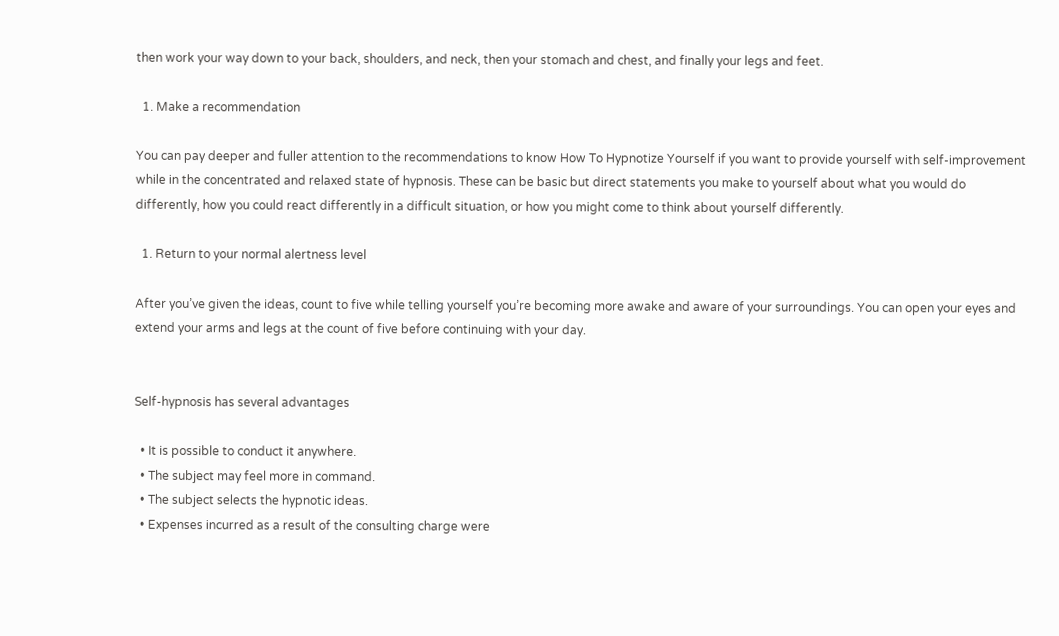then work your way down to your back, shoulders, and neck, then your stomach and chest, and finally your legs and feet.

  1. Make a recommendation

You can pay deeper and fuller attention to the recommendations to know How To Hypnotize Yourself if you want to provide yourself with self-improvement while in the concentrated and relaxed state of hypnosis. These can be basic but direct statements you make to yourself about what you would do differently, how you could react differently in a difficult situation, or how you might come to think about yourself differently.

  1. Return to your normal alertness level

After you’ve given the ideas, count to five while telling yourself you’re becoming more awake and aware of your surroundings. You can open your eyes and extend your arms and legs at the count of five before continuing with your day.


Self-hypnosis has several advantages

  • It is possible to conduct it anywhere.
  • The subject may feel more in command.
  • The subject selects the hypnotic ideas.
  • Expenses incurred as a result of the consulting charge were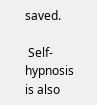saved.

 Self-hypnosis is also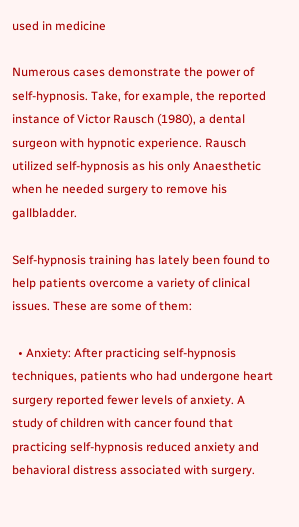used in medicine

Numerous cases demonstrate the power of self-hypnosis. Take, for example, the reported instance of Victor Rausch (1980), a dental surgeon with hypnotic experience. Rausch utilized self-hypnosis as his only Anaesthetic when he needed surgery to remove his gallbladder.

Self-hypnosis training has lately been found to help patients overcome a variety of clinical issues. These are some of them:

  • Anxiety: After practicing self-hypnosis techniques, patients who had undergone heart surgery reported fewer levels of anxiety. A study of children with cancer found that practicing self-hypnosis reduced anxiety and behavioral distress associated with surgery.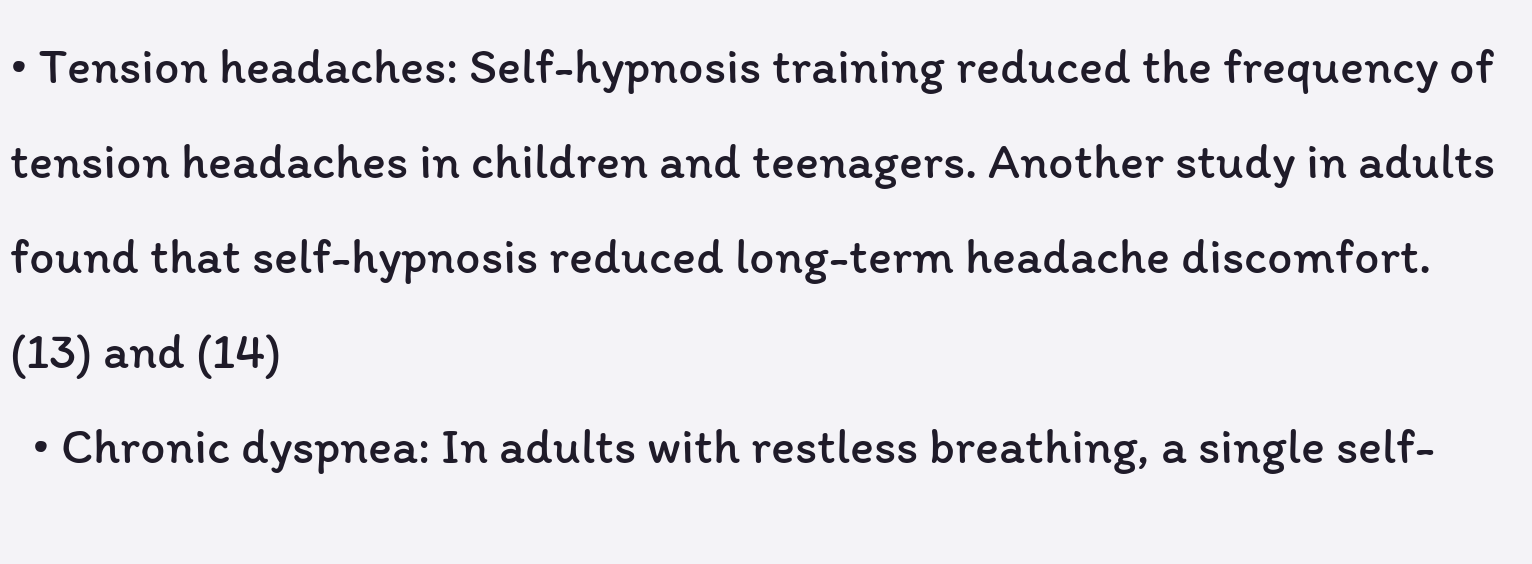• Tension headaches: Self-hypnosis training reduced the frequency of tension headaches in children and teenagers. Another study in adults found that self-hypnosis reduced long-term headache discomfort. (13) and (14)
  • Chronic dyspnea: In adults with restless breathing, a single self-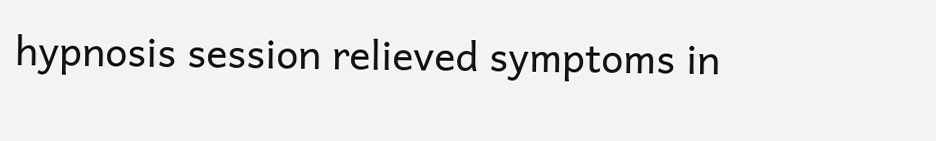hypnosis session relieved symptoms in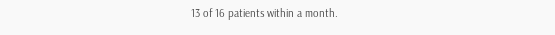13 of 16 patients within a month.